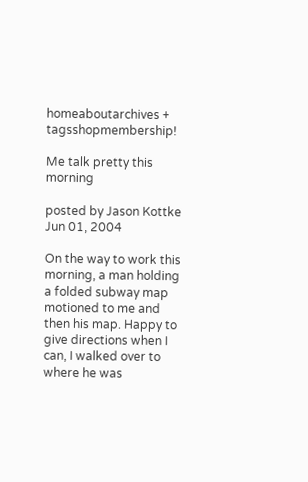homeaboutarchives + tagsshopmembership!

Me talk pretty this morning

posted by Jason Kottke   Jun 01, 2004

On the way to work this morning, a man holding a folded subway map motioned to me and then his map. Happy to give directions when I can, I walked over to where he was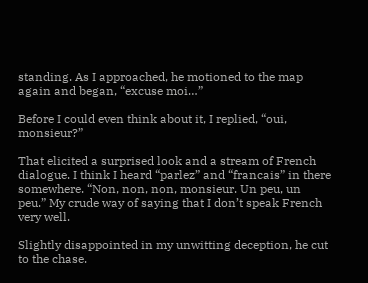standing. As I approached, he motioned to the map again and began, “excuse moi…”

Before I could even think about it, I replied, “oui, monsieur?”

That elicited a surprised look and a stream of French dialogue. I think I heard “parlez” and “francais” in there somewhere. “Non, non, non, monsieur. Un peu, un peu.” My crude way of saying that I don’t speak French very well.

Slightly disappointed in my unwitting deception, he cut to the chase.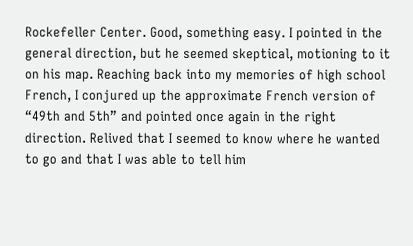Rockefeller Center. Good, something easy. I pointed in the general direction, but he seemed skeptical, motioning to it on his map. Reaching back into my memories of high school French, I conjured up the approximate French version of “49th and 5th” and pointed once again in the right direction. Relived that I seemed to know where he wanted to go and that I was able to tell him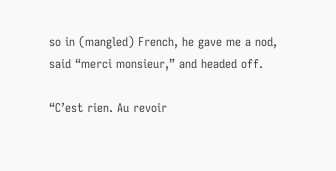so in (mangled) French, he gave me a nod, said “merci monsieur,” and headed off.

“C’est rien. Au revoir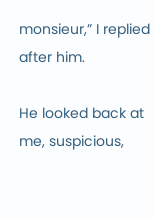monsieur,” I replied after him.

He looked back at me, suspicious,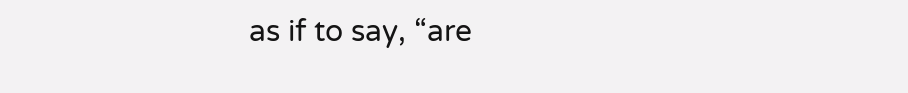as if to say, “are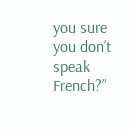you sure you don’t speak French?”